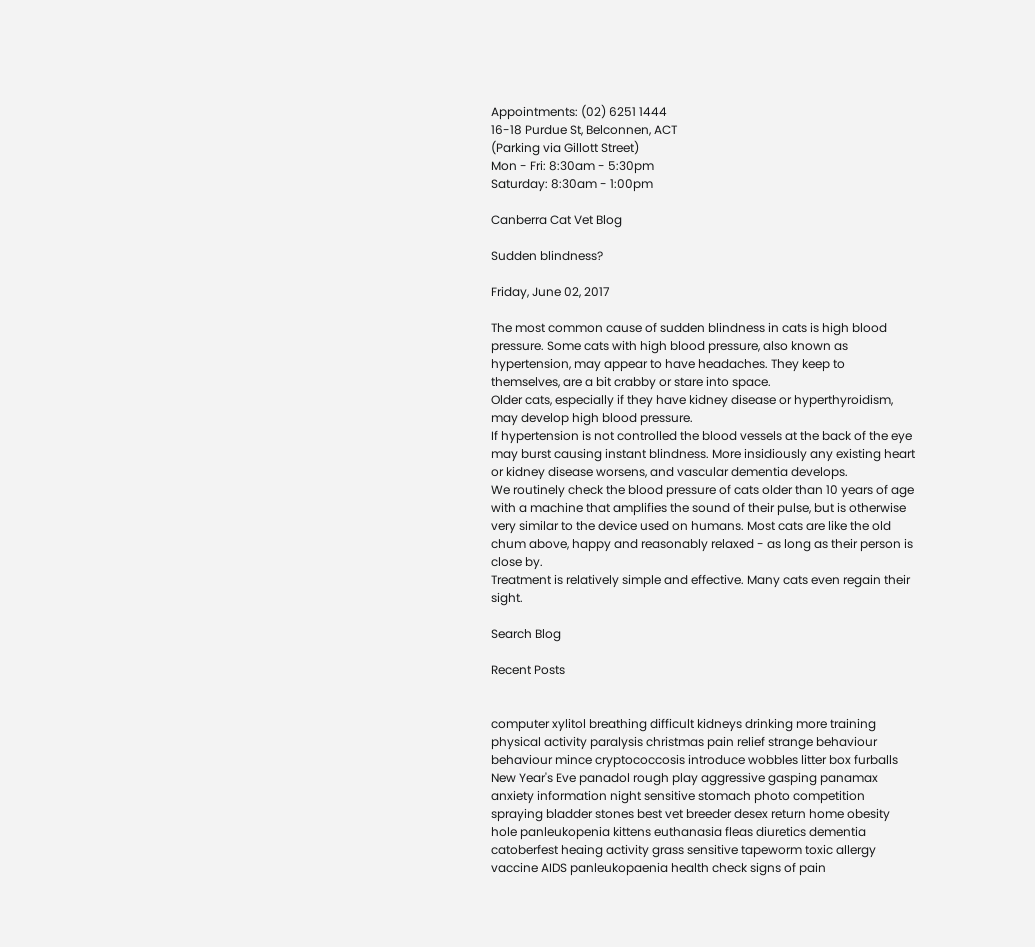Appointments: (02) 6251 1444
16-18 Purdue St, Belconnen, ACT
(Parking via Gillott Street)
Mon - Fri: 8:30am - 5:30pm
Saturday: 8:30am - 1:00pm

Canberra Cat Vet Blog

Sudden blindness?

Friday, June 02, 2017

The most common cause of sudden blindness in cats is high blood pressure. Some cats with high blood pressure, also known as hypertension, may appear to have headaches. They keep to themselves, are a bit crabby or stare into space.
Older cats, especially if they have kidney disease or hyperthyroidism, may develop high blood pressure.
If hypertension is not controlled the blood vessels at the back of the eye may burst causing instant blindness. More insidiously any existing heart or kidney disease worsens, and vascular dementia develops.
We routinely check the blood pressure of cats older than 10 years of age with a machine that amplifies the sound of their pulse, but is otherwise very similar to the device used on humans. Most cats are like the old chum above, happy and reasonably relaxed - as long as their person is close by.
Treatment is relatively simple and effective. Many cats even regain their sight.

Search Blog

Recent Posts


computer xylitol breathing difficult kidneys drinking more training physical activity paralysis christmas pain relief strange behaviour behaviour mince cryptococcosis introduce wobbles litter box furballs New Year's Eve panadol rough play aggressive gasping panamax anxiety information night sensitive stomach photo competition spraying bladder stones best vet breeder desex return home obesity hole panleukopenia kittens euthanasia fleas diuretics dementia catoberfest heaing activity grass sensitive tapeworm toxic allergy vaccine AIDS panleukopaenia health check signs of pain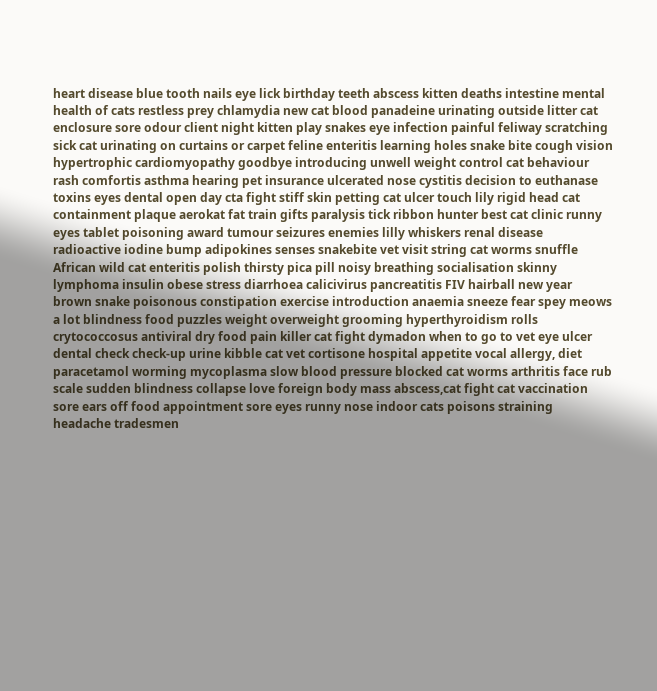heart disease blue tooth nails eye lick birthday teeth abscess kitten deaths intestine mental health of cats restless prey chlamydia new cat blood panadeine urinating outside litter cat enclosure sore odour client night kitten play snakes eye infection painful feliway scratching sick cat urinating on curtains or carpet feline enteritis learning holes snake bite cough vision hypertrophic cardiomyopathy goodbye introducing unwell weight control cat behaviour rash comfortis asthma hearing pet insurance ulcerated nose cystitis decision to euthanase toxins eyes dental open day cta fight stiff skin petting cat ulcer touch lily rigid head cat containment plaque aerokat fat train gifts paralysis tick ribbon hunter best cat clinic runny eyes tablet poisoning award tumour seizures enemies lilly whiskers renal disease radioactive iodine bump adipokines senses snakebite vet visit string cat worms snuffle African wild cat enteritis polish thirsty pica pill noisy breathing socialisation skinny lymphoma insulin obese stress diarrhoea calicivirus pancreatitis FIV hairball new year brown snake poisonous constipation exercise introduction anaemia sneeze fear spey meows a lot blindness food puzzles weight overweight grooming hyperthyroidism rolls crytococcosus antiviral dry food pain killer cat fight dymadon when to go to vet eye ulcer dental check check-up urine kibble cat vet cortisone hospital appetite vocal allergy, diet paracetamol worming mycoplasma slow blood pressure blocked cat worms arthritis face rub scale sudden blindness collapse love foreign body mass abscess,cat fight cat vaccination sore ears off food appointment sore eyes runny nose indoor cats poisons straining headache tradesmen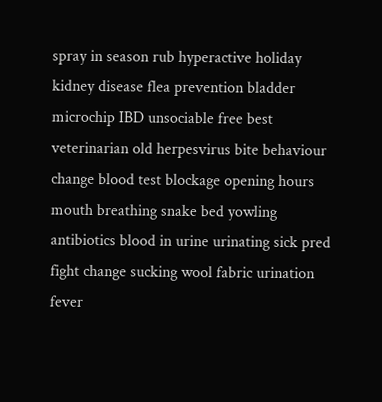spray in season rub hyperactive holiday kidney disease flea prevention bladder microchip IBD unsociable free best veterinarian old herpesvirus bite behaviour change blood test blockage opening hours mouth breathing snake bed yowling antibiotics blood in urine urinating sick pred fight change sucking wool fabric urination fever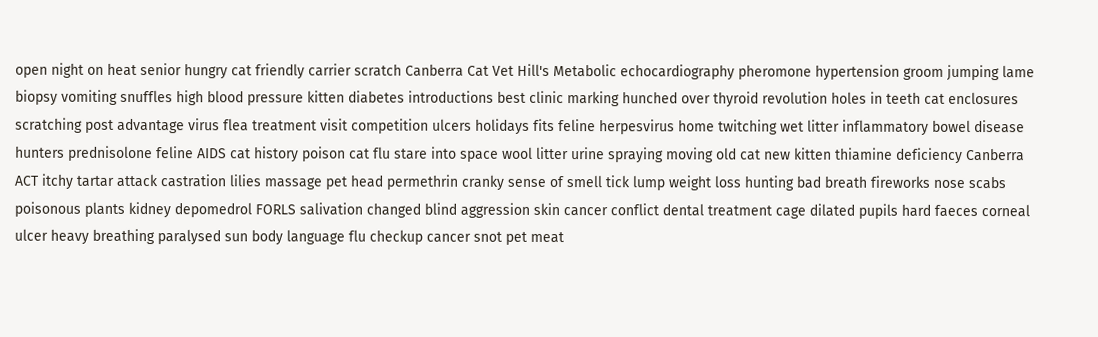open night on heat senior hungry cat friendly carrier scratch Canberra Cat Vet Hill's Metabolic echocardiography pheromone hypertension groom jumping lame biopsy vomiting snuffles high blood pressure kitten diabetes introductions best clinic marking hunched over thyroid revolution holes in teeth cat enclosures scratching post advantage virus flea treatment visit competition ulcers holidays fits feline herpesvirus home twitching wet litter inflammatory bowel disease hunters prednisolone feline AIDS cat history poison cat flu stare into space wool litter urine spraying moving old cat new kitten thiamine deficiency Canberra ACT itchy tartar attack castration lilies massage pet head permethrin cranky sense of smell tick lump weight loss hunting bad breath fireworks nose scabs poisonous plants kidney depomedrol FORLS salivation changed blind aggression skin cancer conflict dental treatment cage dilated pupils hard faeces corneal ulcer heavy breathing paralysed sun body language flu checkup cancer snot pet meat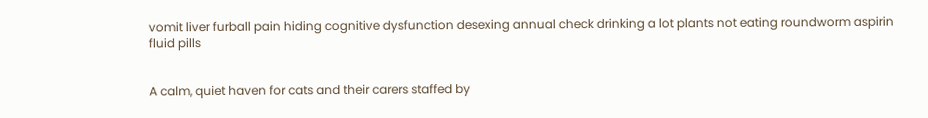vomit liver furball pain hiding cognitive dysfunction desexing annual check drinking a lot plants not eating roundworm aspirin fluid pills


A calm, quiet haven for cats and their carers staffed by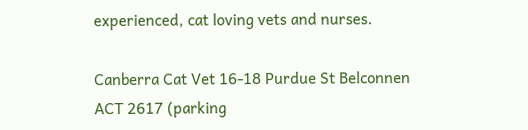experienced, cat loving vets and nurses.

Canberra Cat Vet 16-18 Purdue St Belconnen ACT 2617 (parking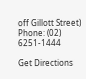off Gillott Street) Phone: (02) 6251-1444

Get Directions